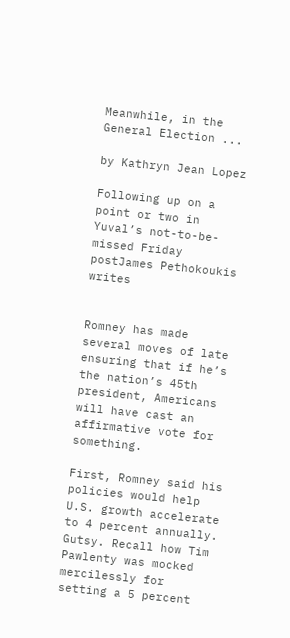Meanwhile, in the General Election ...

by Kathryn Jean Lopez

Following up on a point or two in Yuval’s not-to-be-missed Friday postJames Pethokoukis writes


Romney has made several moves of late ensuring that if he’s the nation’s 45th president, Americans will have cast an affirmative vote for something.

First, Romney said his policies would help U.S. growth accelerate to 4 percent annually. Gutsy. Recall how Tim Pawlenty was mocked mercilessly for setting a 5 percent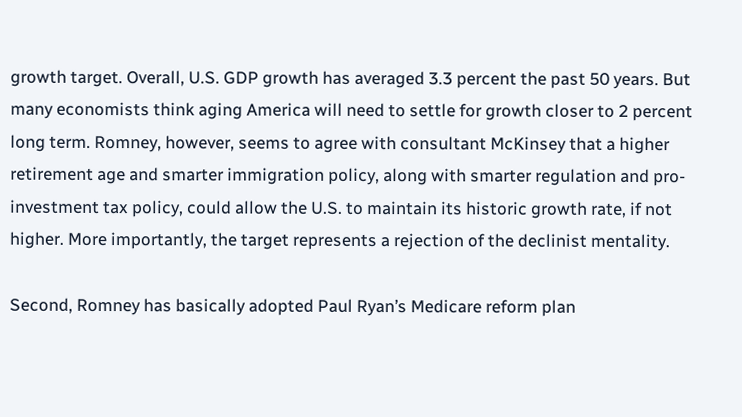growth target. Overall, U.S. GDP growth has averaged 3.3 percent the past 50 years. But many economists think aging America will need to settle for growth closer to 2 percent long term. Romney, however, seems to agree with consultant McKinsey that a higher retirement age and smarter immigration policy, along with smarter regulation and pro-investment tax policy, could allow the U.S. to maintain its historic growth rate, if not higher. More importantly, the target represents a rejection of the declinist mentality.

Second, Romney has basically adopted Paul Ryan’s Medicare reform plan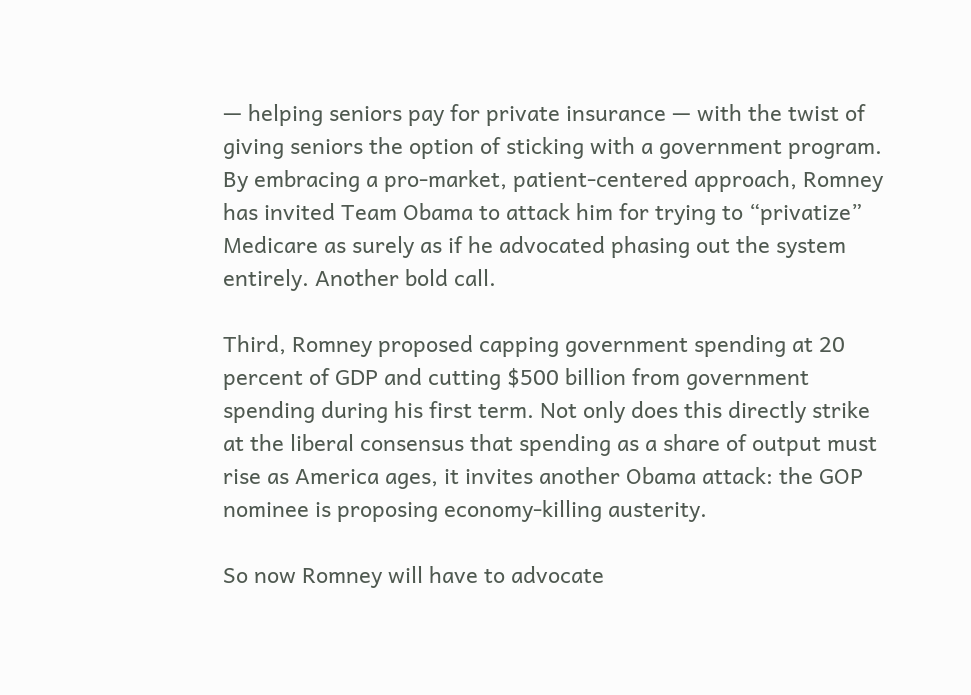— helping seniors pay for private insurance — with the twist of giving seniors the option of sticking with a government program. By embracing a pro-market, patient-centered approach, Romney has invited Team Obama to attack him for trying to “privatize” Medicare as surely as if he advocated phasing out the system entirely. Another bold call.

Third, Romney proposed capping government spending at 20 percent of GDP and cutting $500 billion from government spending during his first term. Not only does this directly strike at the liberal consensus that spending as a share of output must rise as America ages, it invites another Obama attack: the GOP nominee is proposing economy-killing austerity.

So now Romney will have to advocate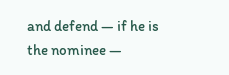and defend — if he is the nominee —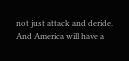not just attack and deride. And America will have a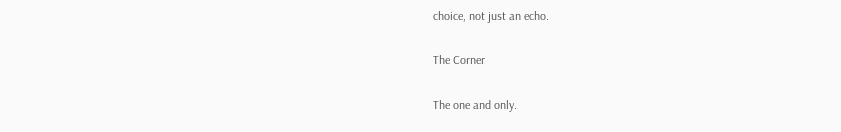choice, not just an echo.

The Corner

The one and only.